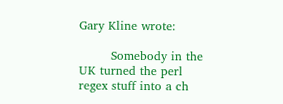Gary Kline wrote:

        Somebody in the UK turned the perl regex stuff into a ch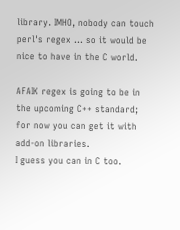library. IMHO, nobody can touch perl's regex ... so it would be nice to have in the C world.

AFAIK regex is going to be in the upcoming C++ standard; for now you can get it with add-on libraries.
I guess you can in C too.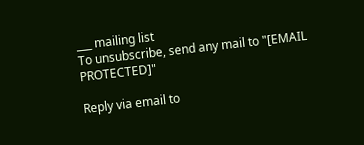___ mailing list
To unsubscribe, send any mail to "[EMAIL PROTECTED]"

Reply via email to